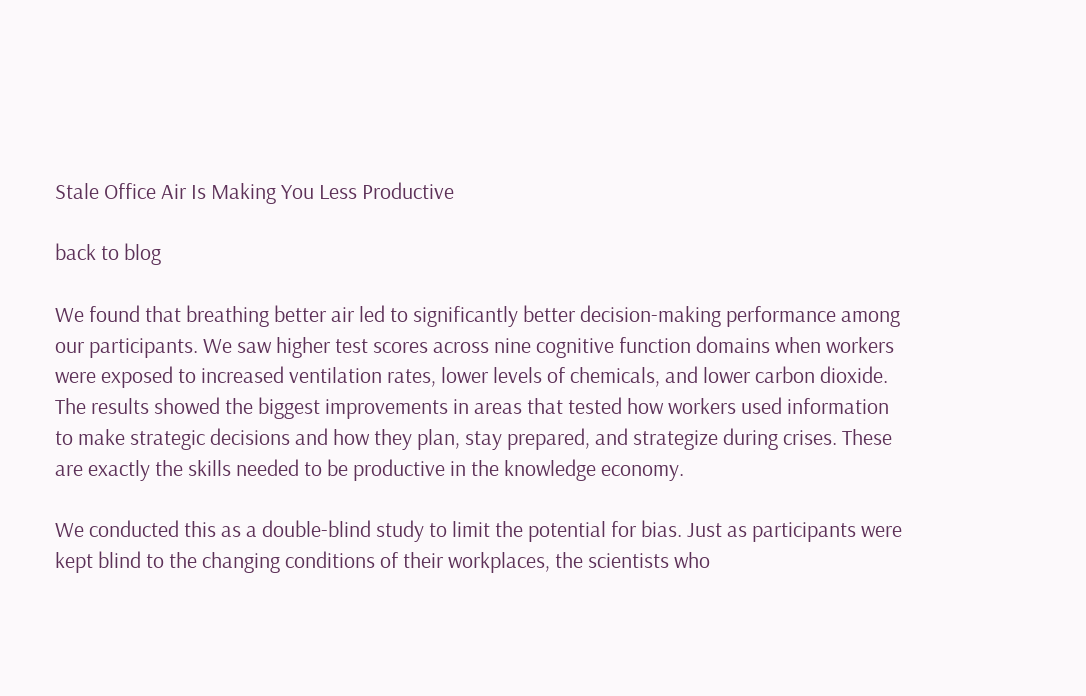Stale Office Air Is Making You Less Productive

back to blog

We found that breathing better air led to significantly better decision-making performance among our participants. We saw higher test scores across nine cognitive function domains when workers were exposed to increased ventilation rates, lower levels of chemicals, and lower carbon dioxide. The results showed the biggest improvements in areas that tested how workers used information to make strategic decisions and how they plan, stay prepared, and strategize during crises. These are exactly the skills needed to be productive in the knowledge economy.

We conducted this as a double-blind study to limit the potential for bias. Just as participants were kept blind to the changing conditions of their workplaces, the scientists who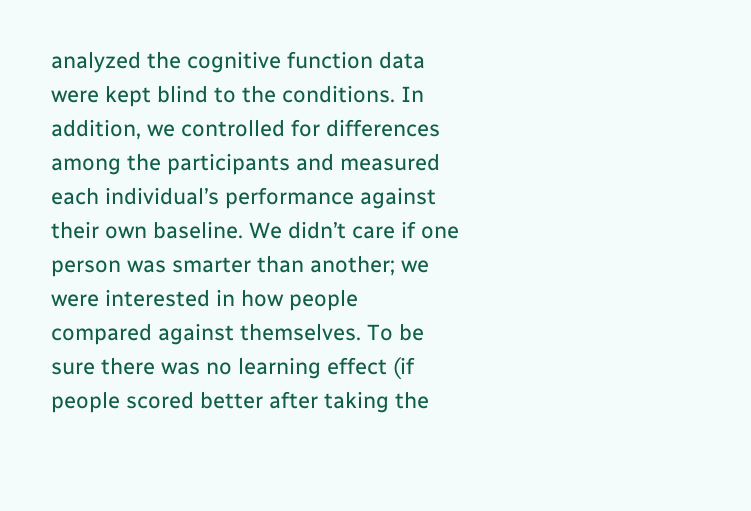analyzed the cognitive function data were kept blind to the conditions. In addition, we controlled for differences among the participants and measured each individual’s performance against their own baseline. We didn’t care if one person was smarter than another; we were interested in how people compared against themselves. To be sure there was no learning effect (if people scored better after taking the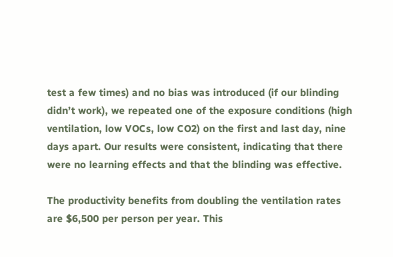test a few times) and no bias was introduced (if our blinding didn’t work), we repeated one of the exposure conditions (high ventilation, low VOCs, low CO2) on the first and last day, nine days apart. Our results were consistent, indicating that there were no learning effects and that the blinding was effective.

The productivity benefits from doubling the ventilation rates are $6,500 per person per year. This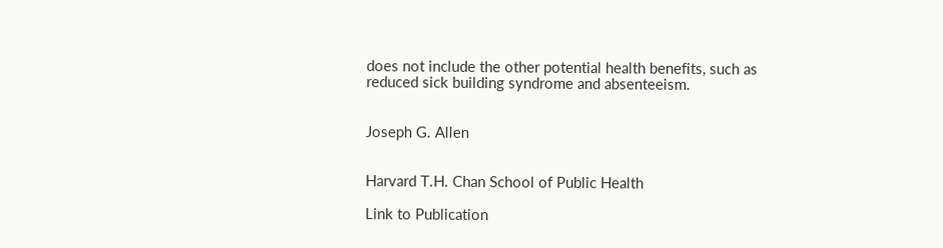does not include the other potential health benefits, such as reduced sick building syndrome and absenteeism.


Joseph G. Allen


Harvard T.H. Chan School of Public Health

Link to Publication